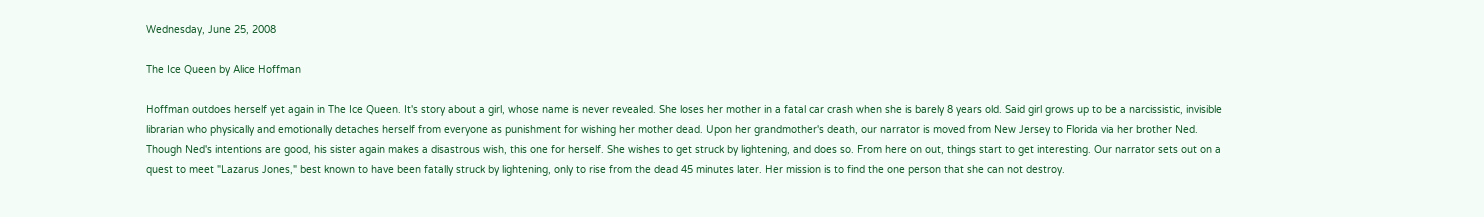Wednesday, June 25, 2008

The Ice Queen by Alice Hoffman

Hoffman outdoes herself yet again in The Ice Queen. It's story about a girl, whose name is never revealed. She loses her mother in a fatal car crash when she is barely 8 years old. Said girl grows up to be a narcissistic, invisible librarian who physically and emotionally detaches herself from everyone as punishment for wishing her mother dead. Upon her grandmother's death, our narrator is moved from New Jersey to Florida via her brother Ned. Though Ned's intentions are good, his sister again makes a disastrous wish, this one for herself. She wishes to get struck by lightening, and does so. From here on out, things start to get interesting. Our narrator sets out on a quest to meet "Lazarus Jones," best known to have been fatally struck by lightening, only to rise from the dead 45 minutes later. Her mission is to find the one person that she can not destroy.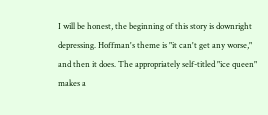I will be honest, the beginning of this story is downright depressing. Hoffman's theme is "it can't get any worse," and then it does. The appropriately self-titled "ice queen" makes a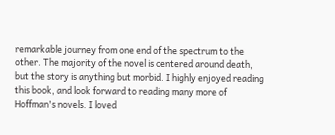remarkable journey from one end of the spectrum to the other. The majority of the novel is centered around death, but the story is anything but morbid. I highly enjoyed reading this book, and look forward to reading many more of Hoffman's novels. I loved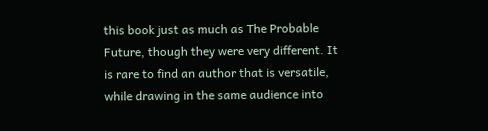this book just as much as The Probable Future, though they were very different. It is rare to find an author that is versatile, while drawing in the same audience into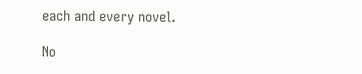each and every novel.

No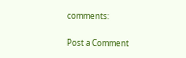comments:

Post a Comment